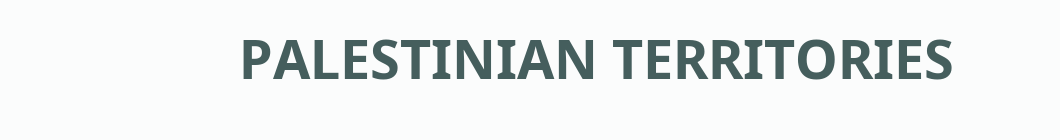PALESTINIAN TERRITORIES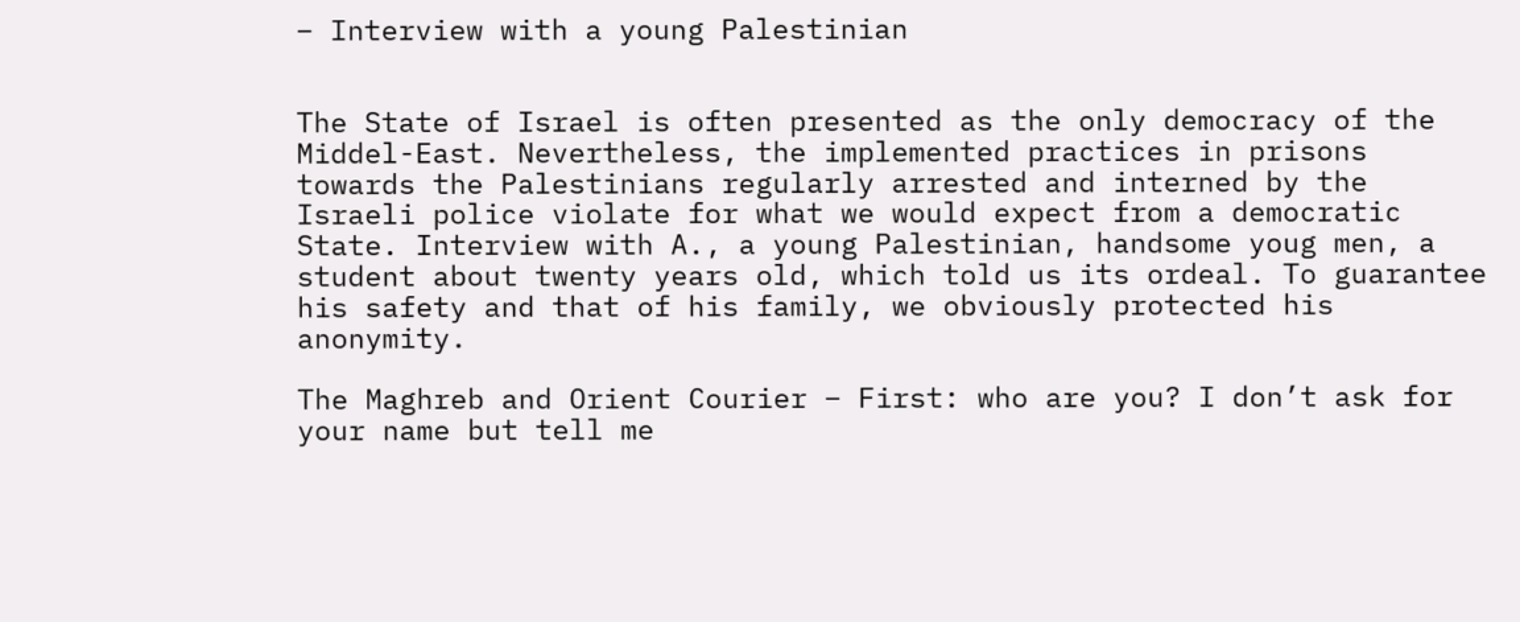– Interview with a young Palestinian


The State of Israel is often presented as the only democracy of the Middel-East. Nevertheless, the implemented practices in prisons towards the Palestinians regularly arrested and interned by the Israeli police violate for what we would expect from a democratic State. Interview with A., a young Palestinian, handsome youg men, a student about twenty years old, which told us its ordeal. To guarantee his safety and that of his family, we obviously protected his anonymity.

The Maghreb and Orient Courier – First: who are you? I don’t ask for your name but tell me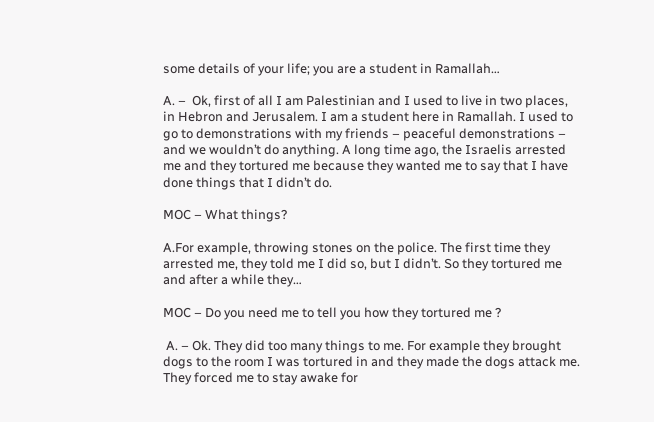some details of your life; you are a student in Ramallah…

A. –  Ok, first of all I am Palestinian and I used to live in two places, in Hebron and Jerusalem. I am a student here in Ramallah. I used to go to demonstrations with my friends – peaceful demonstrations – and we wouldn’t do anything. A long time ago, the Israelis arrested me and they tortured me because they wanted me to say that I have done things that I didn’t do.

MOC – What things?

A.For example, throwing stones on the police. The first time they arrested me, they told me I did so, but I didn’t. So they tortured me and after a while they…

MOC – Do you need me to tell you how they tortured me ?

 A. – Ok. They did too many things to me. For example they brought dogs to the room I was tortured in and they made the dogs attack me. They forced me to stay awake for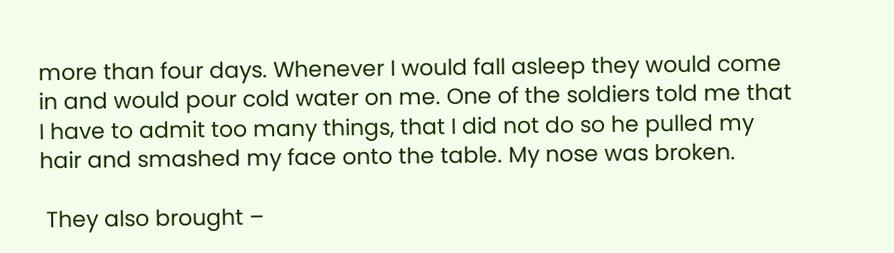more than four days. Whenever I would fall asleep they would come in and would pour cold water on me. One of the soldiers told me that I have to admit too many things, that I did not do so he pulled my hair and smashed my face onto the table. My nose was broken.

 They also brought –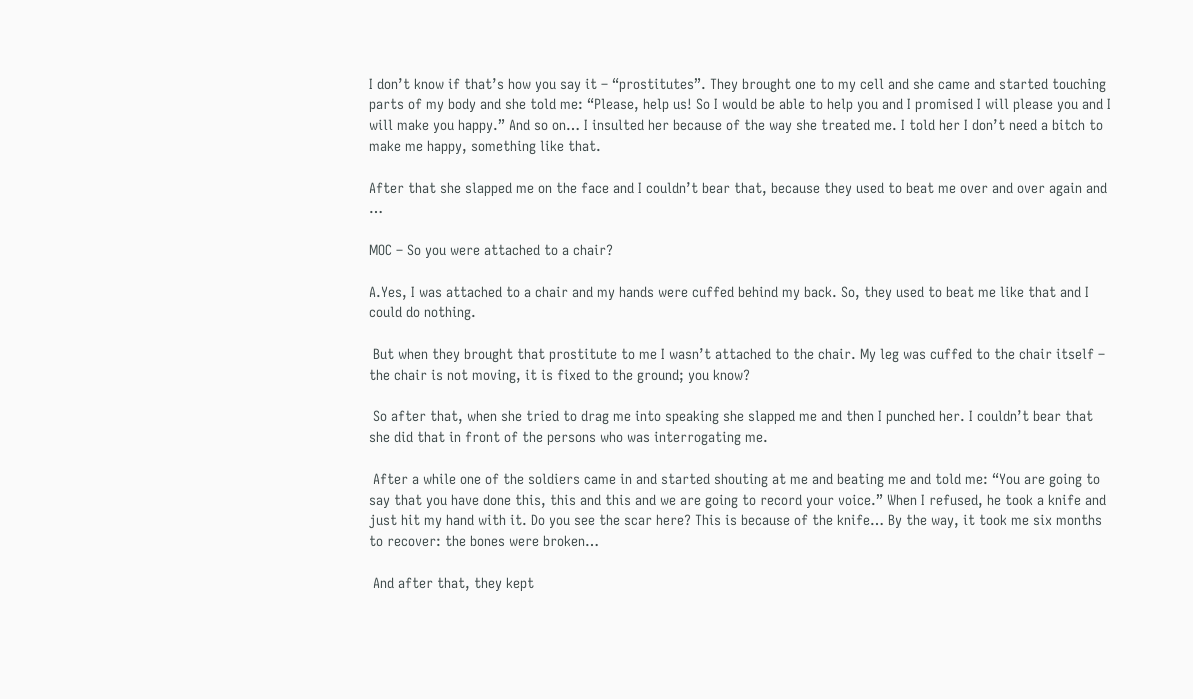I don’t know if that’s how you say it – “prostitutes”. They brought one to my cell and she came and started touching parts of my body and she told me: “Please, help us! So I would be able to help you and I promised I will please you and I will make you happy.” And so on… I insulted her because of the way she treated me. I told her I don’t need a bitch to make me happy, something like that.

After that she slapped me on the face and I couldn’t bear that, because they used to beat me over and over again and …

MOC – So you were attached to a chair?

A.Yes, I was attached to a chair and my hands were cuffed behind my back. So, they used to beat me like that and I could do nothing.

 But when they brought that prostitute to me I wasn’t attached to the chair. My leg was cuffed to the chair itself – the chair is not moving, it is fixed to the ground; you know?

 So after that, when she tried to drag me into speaking she slapped me and then I punched her. I couldn’t bear that she did that in front of the persons who was interrogating me.

 After a while one of the soldiers came in and started shouting at me and beating me and told me: “You are going to say that you have done this, this and this and we are going to record your voice.” When I refused, he took a knife and just hit my hand with it. Do you see the scar here? This is because of the knife… By the way, it took me six months to recover: the bones were broken…

 And after that, they kept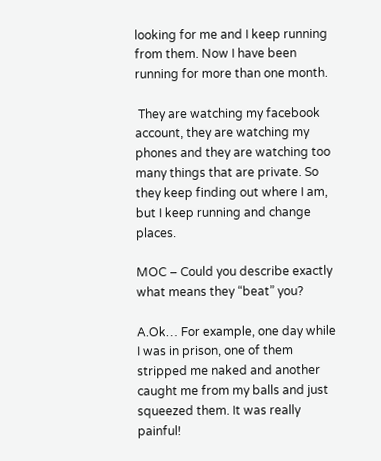looking for me and I keep running from them. Now I have been running for more than one month.

 They are watching my facebook account, they are watching my phones and they are watching too many things that are private. So they keep finding out where I am, but I keep running and change places.

MOC – Could you describe exactly what means they “beat” you?

A.Ok… For example, one day while I was in prison, one of them stripped me naked and another caught me from my balls and just squeezed them. It was really painful!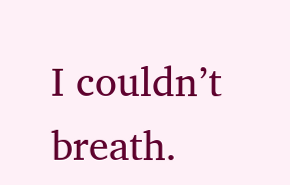I couldn’t breath.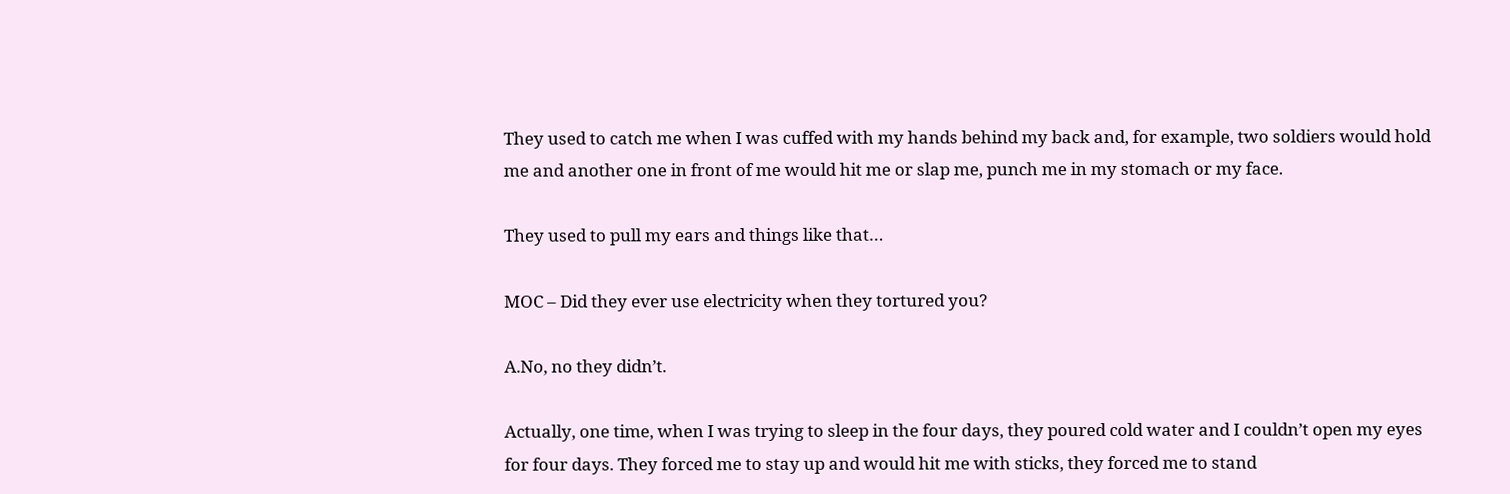They used to catch me when I was cuffed with my hands behind my back and, for example, two soldiers would hold me and another one in front of me would hit me or slap me, punch me in my stomach or my face.

They used to pull my ears and things like that…

MOC – Did they ever use electricity when they tortured you?

A.No, no they didn’t.

Actually, one time, when I was trying to sleep in the four days, they poured cold water and I couldn’t open my eyes for four days. They forced me to stay up and would hit me with sticks, they forced me to stand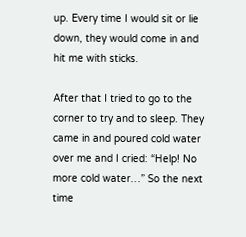up. Every time I would sit or lie down, they would come in and hit me with sticks.

After that I tried to go to the corner to try and to sleep. They came in and poured cold water over me and I cried: “Help! No more cold water…” So the next time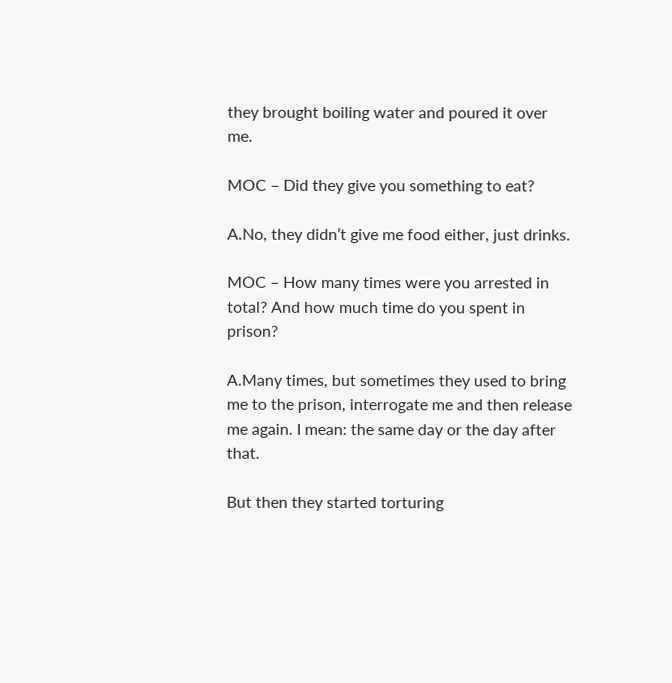they brought boiling water and poured it over me.

MOC – Did they give you something to eat?

A.No, they didn’t give me food either, just drinks.

MOC – How many times were you arrested in total? And how much time do you spent in prison?

A.Many times, but sometimes they used to bring me to the prison, interrogate me and then release me again. I mean: the same day or the day after that.

But then they started torturing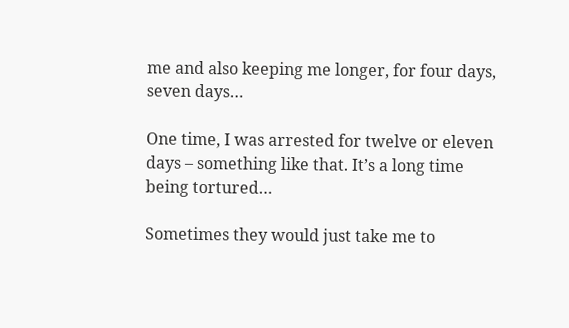me and also keeping me longer, for four days, seven days…

One time, I was arrested for twelve or eleven days – something like that. It’s a long time being tortured…

Sometimes they would just take me to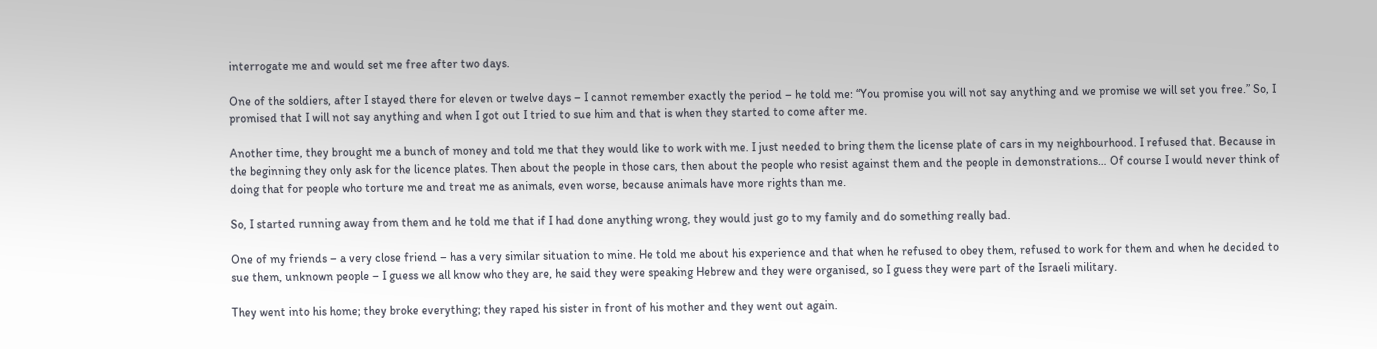interrogate me and would set me free after two days.

One of the soldiers, after I stayed there for eleven or twelve days – I cannot remember exactly the period – he told me: “You promise you will not say anything and we promise we will set you free.” So, I promised that I will not say anything and when I got out I tried to sue him and that is when they started to come after me.

Another time, they brought me a bunch of money and told me that they would like to work with me. I just needed to bring them the license plate of cars in my neighbourhood. I refused that. Because in the beginning they only ask for the licence plates. Then about the people in those cars, then about the people who resist against them and the people in demonstrations… Of course I would never think of doing that for people who torture me and treat me as animals, even worse, because animals have more rights than me.

So, I started running away from them and he told me that if I had done anything wrong, they would just go to my family and do something really bad.

One of my friends – a very close friend – has a very similar situation to mine. He told me about his experience and that when he refused to obey them, refused to work for them and when he decided to sue them, unknown people – I guess we all know who they are, he said they were speaking Hebrew and they were organised, so I guess they were part of the Israeli military.

They went into his home; they broke everything; they raped his sister in front of his mother and they went out again.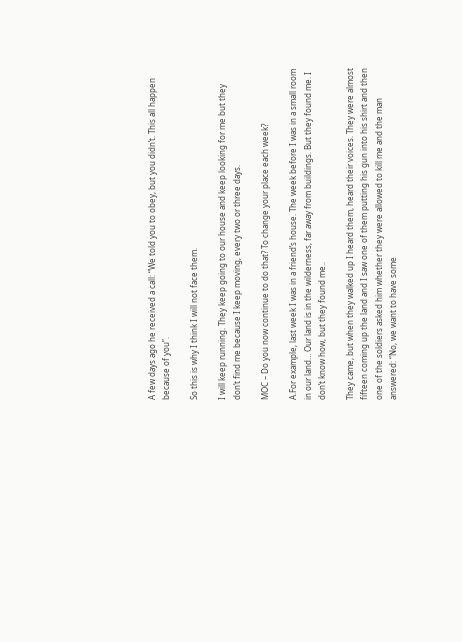A few days ago he received a call: “We told you to obey, but you didn’t. This all happen because of you”.

So this is why I think I will not face them.

I will keep running. They keep going to our house and keep looking for me but they don’t find me because I keep moving, every two or three days.

MOC – Do you now continue to do that? To change your place each week?

A.For example, last week I was in a friend’s house. The week before I was in a small room in our land… Our land is in the wilderness, far away from buildings. But they found me. I don’t know how, but they found me..

They came, but when they walked up I heard them, heard their voices. They were almost fifteen coming up the land and I saw one of them putting his gun into his shirt and then one of the soldiers asked him whether they were allowed to kill me and the man answered: “No, we want to have some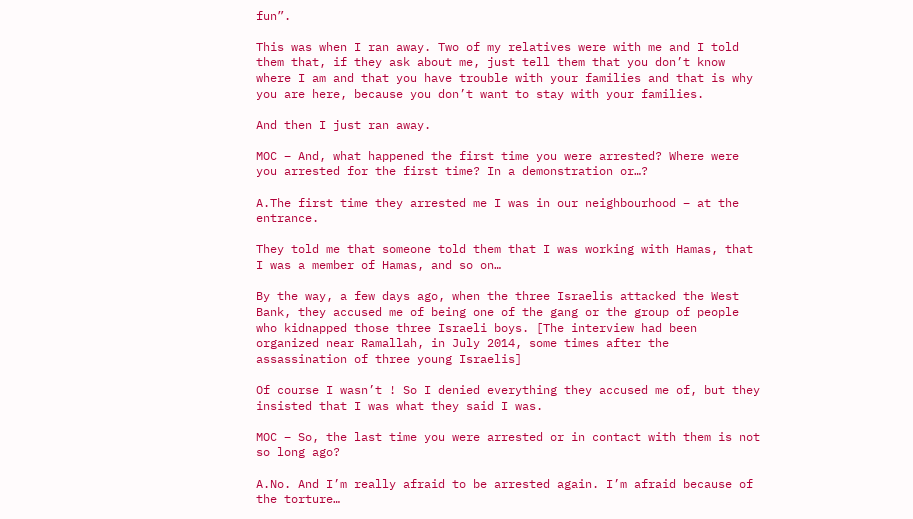fun”.

This was when I ran away. Two of my relatives were with me and I told them that, if they ask about me, just tell them that you don’t know where I am and that you have trouble with your families and that is why you are here, because you don’t want to stay with your families.

And then I just ran away.

MOC – And, what happened the first time you were arrested? Where were you arrested for the first time? In a demonstration or…?

A.The first time they arrested me I was in our neighbourhood – at the entrance.

They told me that someone told them that I was working with Hamas, that I was a member of Hamas, and so on…

By the way, a few days ago, when the three Israelis attacked the West Bank, they accused me of being one of the gang or the group of people who kidnapped those three Israeli boys. [The interview had been organized near Ramallah, in July 2014, some times after the assassination of three young Israelis]

Of course I wasn’t ! So I denied everything they accused me of, but they insisted that I was what they said I was.

MOC – So, the last time you were arrested or in contact with them is not so long ago?

A.No. And I’m really afraid to be arrested again. I’m afraid because of the torture…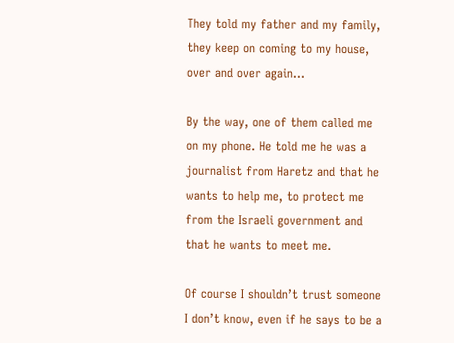They told my father and my family, they keep on coming to my house, over and over again…

By the way, one of them called me on my phone. He told me he was a journalist from Haretz and that he wants to help me, to protect me from the Israeli government and that he wants to meet me.

Of course I shouldn’t trust someone I don’t know, even if he says to be a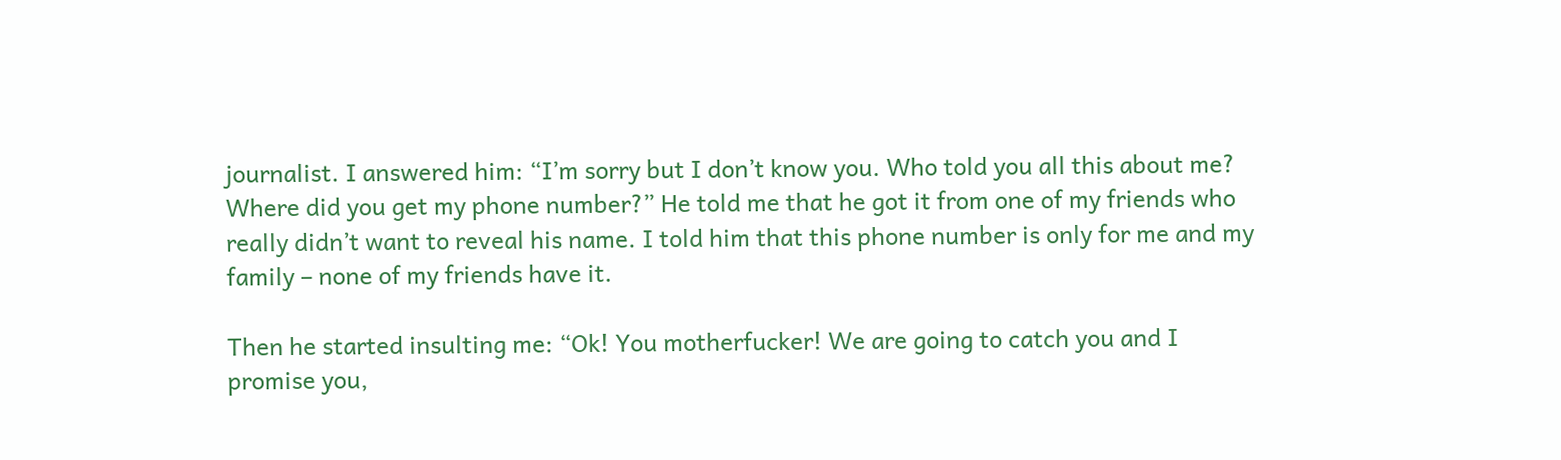journalist. I answered him: “I’m sorry but I don’t know you. Who told you all this about me? Where did you get my phone number?” He told me that he got it from one of my friends who really didn’t want to reveal his name. I told him that this phone number is only for me and my family – none of my friends have it.

Then he started insulting me: “Ok! You motherfucker! We are going to catch you and I promise you,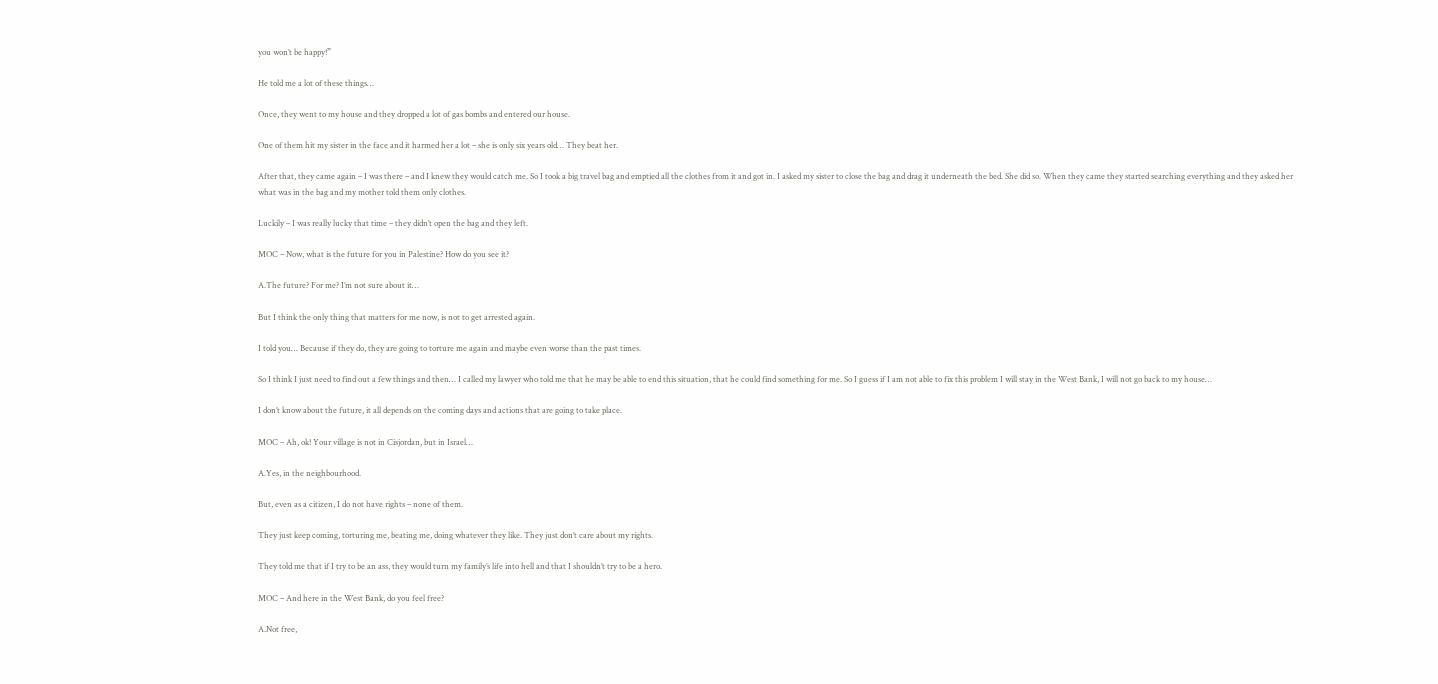you won’t be happy!”

He told me a lot of these things…

Once, they went to my house and they dropped a lot of gas bombs and entered our house.

One of them hit my sister in the face and it harmed her a lot – she is only six years old… They beat her.

After that, they came again – I was there – and I knew they would catch me. So I took a big travel bag and emptied all the clothes from it and got in. I asked my sister to close the bag and drag it underneath the bed. She did so. When they came they started searching everything and they asked her what was in the bag and my mother told them only clothes.

Luckily – I was really lucky that time – they didn’t open the bag and they left.

MOC – Now, what is the future for you in Palestine? How do you see it?

A.The future? For me? I’m not sure about it…

But I think the only thing that matters for me now, is not to get arrested again.

I told you… Because if they do, they are going to torture me again and maybe even worse than the past times.

So I think I just need to find out a few things and then… I called my lawyer who told me that he may be able to end this situation, that he could find something for me. So I guess if I am not able to fix this problem I will stay in the West Bank, I will not go back to my house…

I don’t know about the future, it all depends on the coming days and actions that are going to take place.

MOC – Ah, ok! Your village is not in Cisjordan, but in Israel…

A.Yes, in the neighbourhood.

But, even as a citizen, I do not have rights – none of them.

They just keep coming, torturing me, beating me, doing whatever they like. They just don’t care about my rights.

They told me that if I try to be an ass, they would turn my family’s life into hell and that I shouldn’t try to be a hero.

MOC – And here in the West Bank, do you feel free?

A.Not free,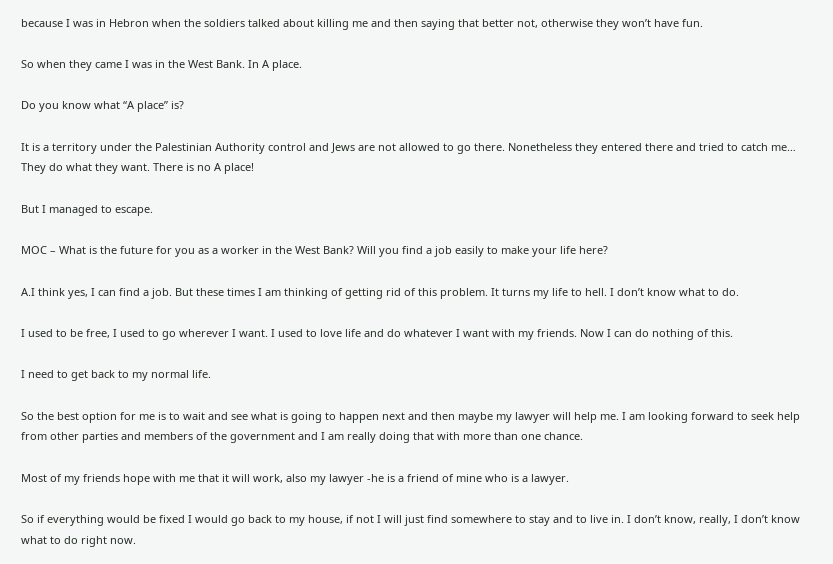because I was in Hebron when the soldiers talked about killing me and then saying that better not, otherwise they won’t have fun.

So when they came I was in the West Bank. In A place.

Do you know what “A place” is?

It is a territory under the Palestinian Authority control and Jews are not allowed to go there. Nonetheless they entered there and tried to catch me… They do what they want. There is no A place!

But I managed to escape.

MOC – What is the future for you as a worker in the West Bank? Will you find a job easily to make your life here?

A.I think yes, I can find a job. But these times I am thinking of getting rid of this problem. It turns my life to hell. I don’t know what to do.

I used to be free, I used to go wherever I want. I used to love life and do whatever I want with my friends. Now I can do nothing of this.

I need to get back to my normal life.

So the best option for me is to wait and see what is going to happen next and then maybe my lawyer will help me. I am looking forward to seek help from other parties and members of the government and I am really doing that with more than one chance.

Most of my friends hope with me that it will work, also my lawyer -he is a friend of mine who is a lawyer.

So if everything would be fixed I would go back to my house, if not I will just find somewhere to stay and to live in. I don’t know, really, I don’t know what to do right now.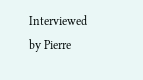Interviewed by Pierre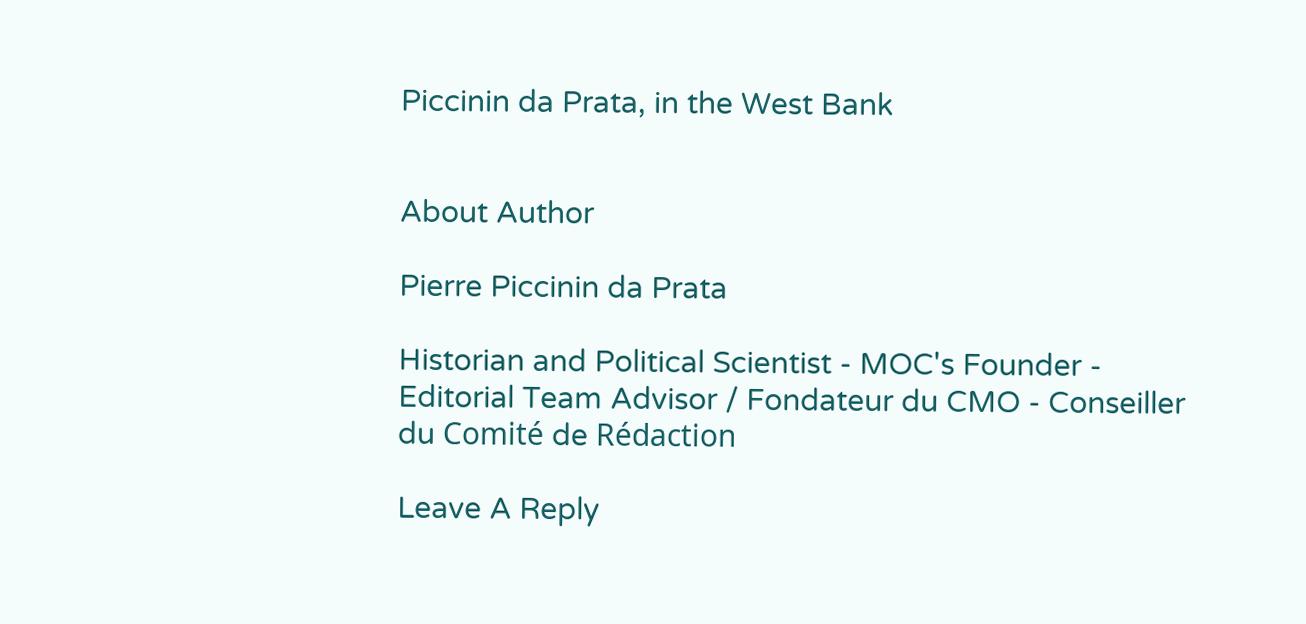Piccinin da Prata, in the West Bank


About Author

Pierre Piccinin da Prata

Historian and Political Scientist - MOC's Founder - Editorial Team Advisor / Fondateur du CMO - Conseiller du Comité de Rédaction

Leave A Reply